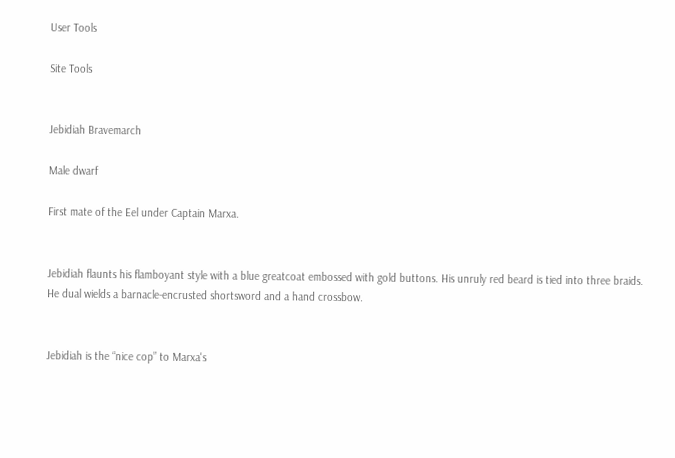User Tools

Site Tools


Jebidiah Bravemarch

Male dwarf

First mate of the Eel under Captain Marxa.


Jebidiah flaunts his flamboyant style with a blue greatcoat embossed with gold buttons. His unruly red beard is tied into three braids. He dual wields a barnacle-encrusted shortsword and a hand crossbow.


Jebidiah is the “nice cop” to Marxa's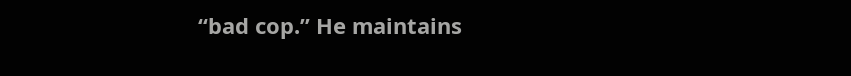“bad cop.” He maintains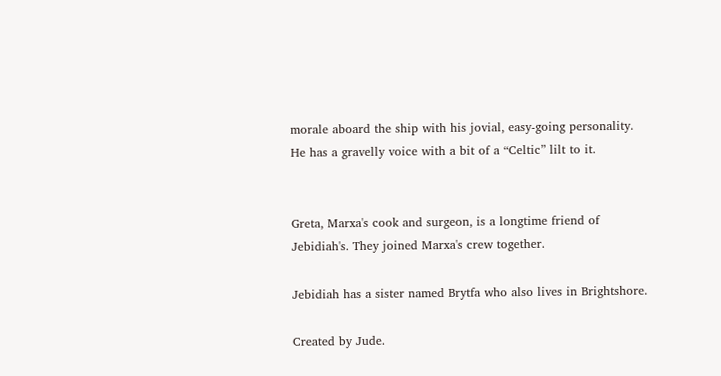morale aboard the ship with his jovial, easy-going personality. He has a gravelly voice with a bit of a “Celtic” lilt to it.


Greta, Marxa's cook and surgeon, is a longtime friend of Jebidiah's. They joined Marxa's crew together.

Jebidiah has a sister named Brytfa who also lives in Brightshore.

Created by Jude.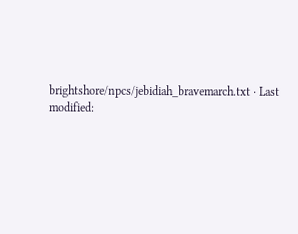brightshore/npcs/jebidiah_bravemarch.txt · Last modified: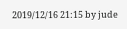2019/12/16 21:15 by jude